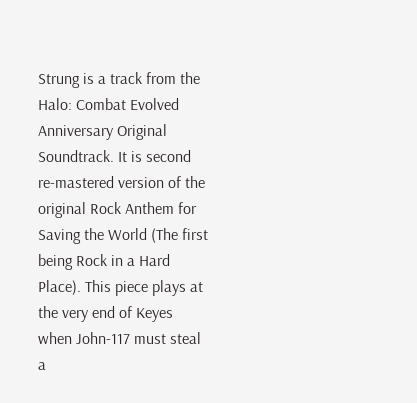Strung is a track from the Halo: Combat Evolved Anniversary Original Soundtrack. It is second re-mastered version of the original Rock Anthem for Saving the World (The first being Rock in a Hard Place). This piece plays at the very end of Keyes when John-117 must steal a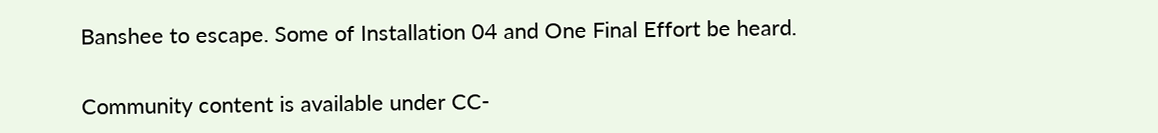Banshee to escape. Some of Installation 04 and One Final Effort be heard.

Community content is available under CC-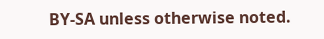BY-SA unless otherwise noted.